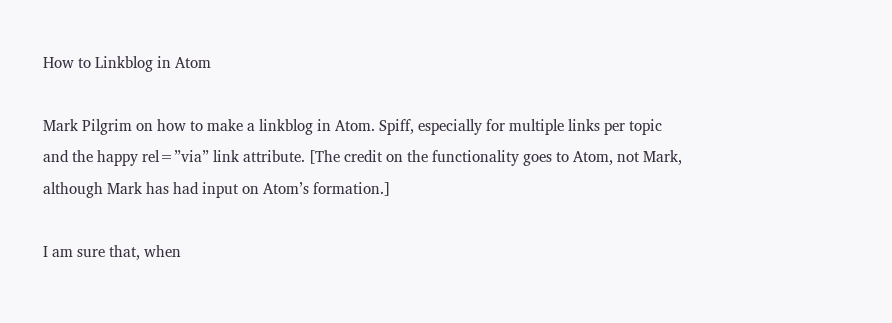How to Linkblog in Atom

Mark Pilgrim on how to make a linkblog in Atom. Spiff, especially for multiple links per topic and the happy rel=”via” link attribute. [The credit on the functionality goes to Atom, not Mark, although Mark has had input on Atom’s formation.]

I am sure that, when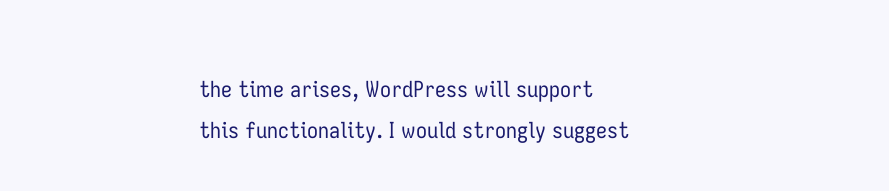the time arises, WordPress will support this functionality. I would strongly suggest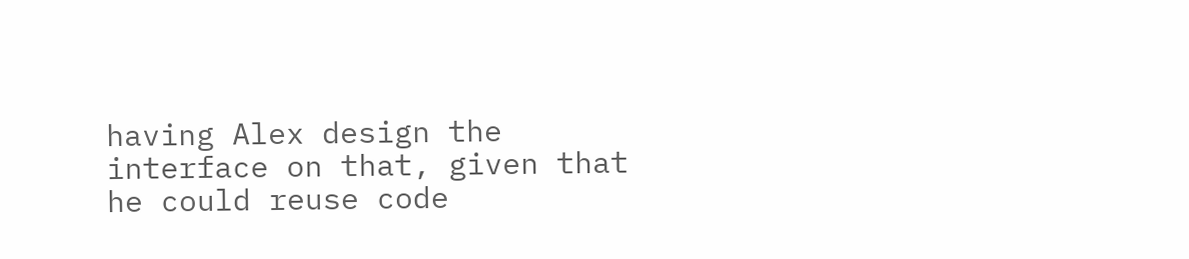having Alex design the interface on that, given that he could reuse code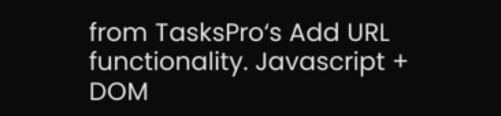from TasksPro‘s Add URL functionality. Javascript + DOM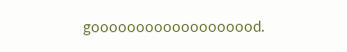gooooooooooooooooood.